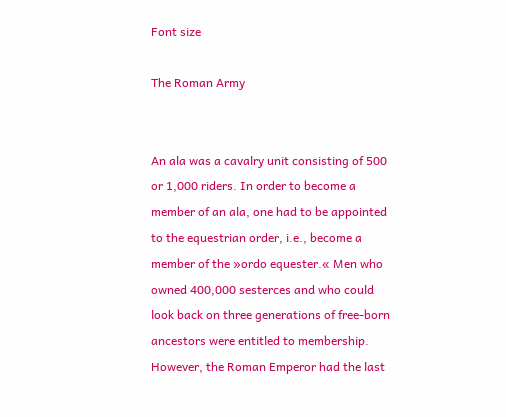Font size

The Roman Army


An ala was a cavalry unit consisting of 500 or 1,000 riders. In order to become a member of an ala, one had to be appointed to the equestrian order, i.e., become a member of the »ordo equester.« Men who owned 400,000 sesterces and who could look back on three generations of free-born ancestors were entitled to membership. However, the Roman Emperor had the last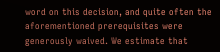word on this decision, and quite often the aforementioned prerequisites were generously waived. We estimate that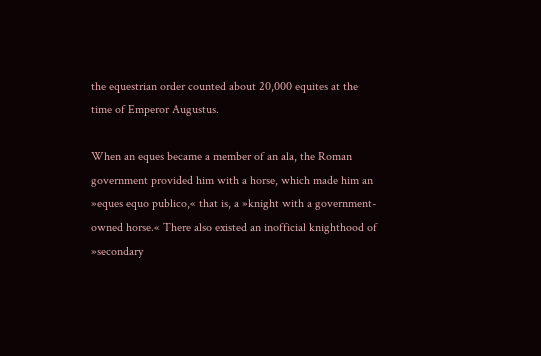the equestrian order counted about 20,000 equites at the time of Emperor Augustus.

When an eques became a member of an ala, the Roman government provided him with a horse, which made him an »eques equo publico,« that is, a »knight with a government-owned horse.« There also existed an inofficial knighthood of »secondary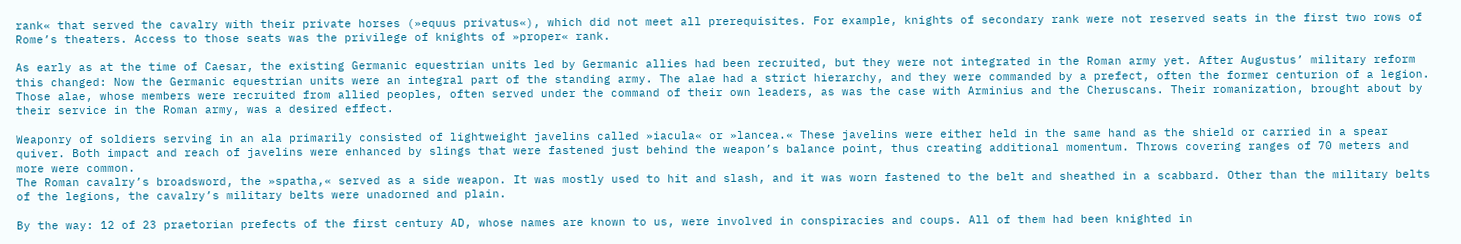rank« that served the cavalry with their private horses (»equus privatus«), which did not meet all prerequisites. For example, knights of secondary rank were not reserved seats in the first two rows of Rome’s theaters. Access to those seats was the privilege of knights of »proper« rank.

As early as at the time of Caesar, the existing Germanic equestrian units led by Germanic allies had been recruited, but they were not integrated in the Roman army yet. After Augustus’ military reform this changed: Now the Germanic equestrian units were an integral part of the standing army. The alae had a strict hierarchy, and they were commanded by a prefect, often the former centurion of a legion. Those alae, whose members were recruited from allied peoples, often served under the command of their own leaders, as was the case with Arminius and the Cheruscans. Their romanization, brought about by their service in the Roman army, was a desired effect.

Weaponry of soldiers serving in an ala primarily consisted of lightweight javelins called »iacula« or »lancea.« These javelins were either held in the same hand as the shield or carried in a spear quiver. Both impact and reach of javelins were enhanced by slings that were fastened just behind the weapon’s balance point, thus creating additional momentum. Throws covering ranges of 70 meters and more were common.
The Roman cavalry’s broadsword, the »spatha,« served as a side weapon. It was mostly used to hit and slash, and it was worn fastened to the belt and sheathed in a scabbard. Other than the military belts of the legions, the cavalry’s military belts were unadorned and plain.

By the way: 12 of 23 praetorian prefects of the first century AD, whose names are known to us, were involved in conspiracies and coups. All of them had been knighted in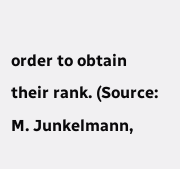order to obtain their rank. (Source: M. Junkelmann,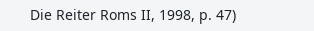Die Reiter Roms II, 1998, p. 47)